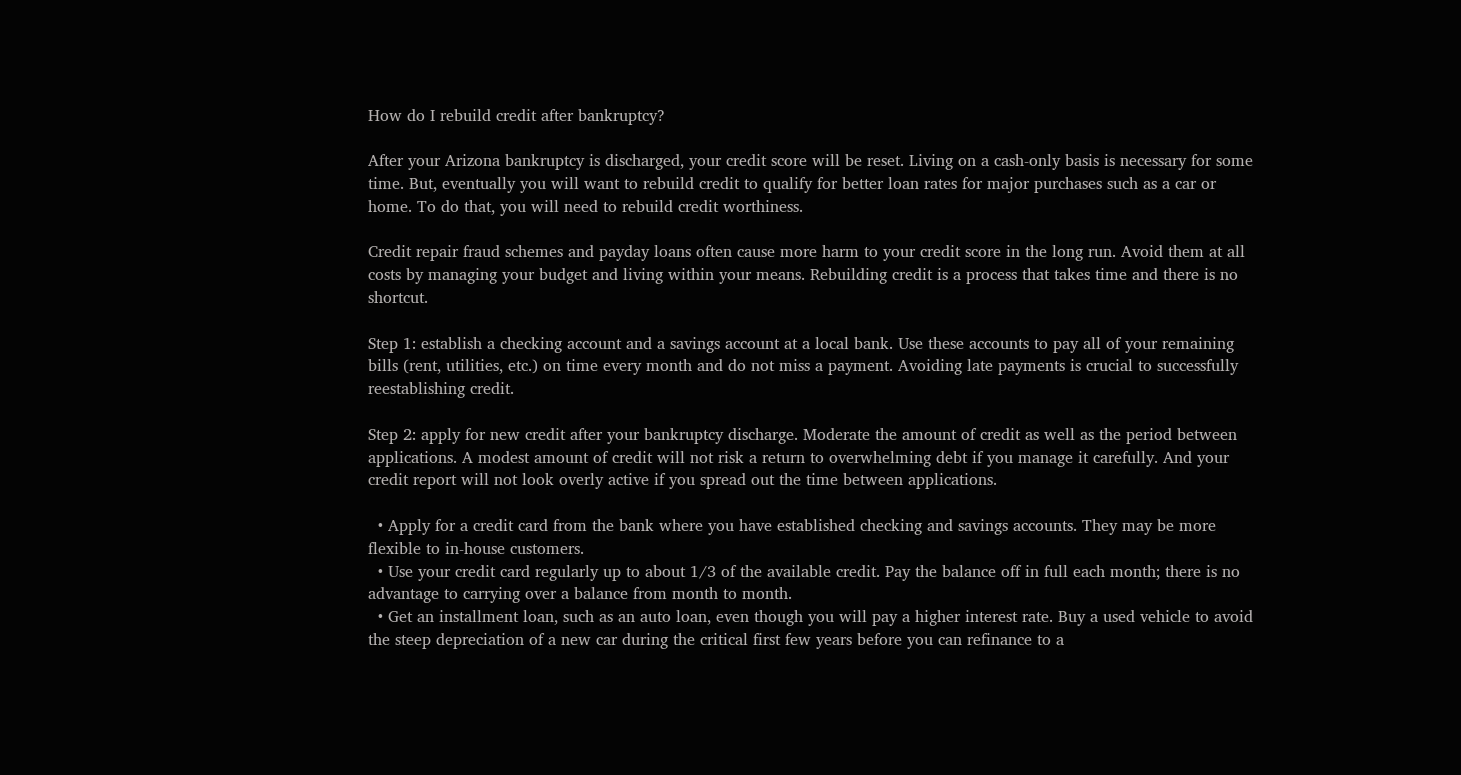How do I rebuild credit after bankruptcy?

After your Arizona bankruptcy is discharged, your credit score will be reset. Living on a cash-only basis is necessary for some time. But, eventually you will want to rebuild credit to qualify for better loan rates for major purchases such as a car or home. To do that, you will need to rebuild credit worthiness.

Credit repair fraud schemes and payday loans often cause more harm to your credit score in the long run. Avoid them at all costs by managing your budget and living within your means. Rebuilding credit is a process that takes time and there is no shortcut.

Step 1: establish a checking account and a savings account at a local bank. Use these accounts to pay all of your remaining bills (rent, utilities, etc.) on time every month and do not miss a payment. Avoiding late payments is crucial to successfully reestablishing credit.

Step 2: apply for new credit after your bankruptcy discharge. Moderate the amount of credit as well as the period between applications. A modest amount of credit will not risk a return to overwhelming debt if you manage it carefully. And your credit report will not look overly active if you spread out the time between applications.

  • Apply for a credit card from the bank where you have established checking and savings accounts. They may be more flexible to in-house customers.
  • Use your credit card regularly up to about 1/3 of the available credit. Pay the balance off in full each month; there is no advantage to carrying over a balance from month to month.
  • Get an installment loan, such as an auto loan, even though you will pay a higher interest rate. Buy a used vehicle to avoid the steep depreciation of a new car during the critical first few years before you can refinance to a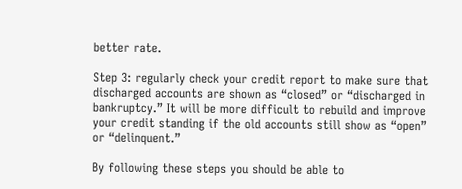better rate.

Step 3: regularly check your credit report to make sure that discharged accounts are shown as “closed” or “discharged in bankruptcy.” It will be more difficult to rebuild and improve your credit standing if the old accounts still show as “open” or “delinquent.”

By following these steps you should be able to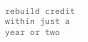rebuild credit within just a year or two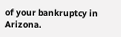of your bankruptcy in Arizona.